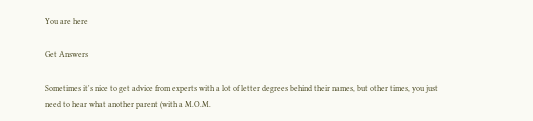You are here

Get Answers

Sometimes it's nice to get advice from experts with a lot of letter degrees behind their names, but other times, you just need to hear what another parent (with a M.O.M.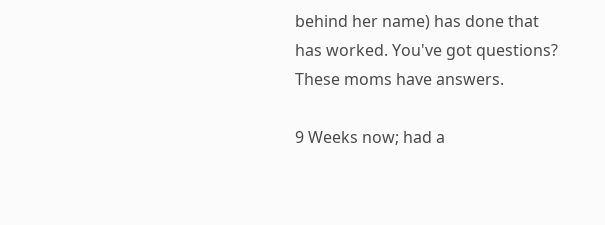behind her name) has done that has worked. You've got questions? These moms have answers.

9 Weeks now; had a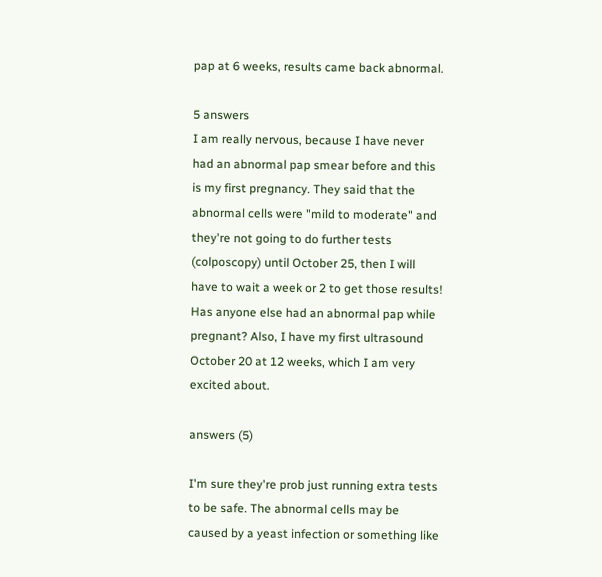pap at 6 weeks, results came back abnormal.

5 answers
I am really nervous, because I have never had an abnormal pap smear before and this is my first pregnancy. They said that the abnormal cells were "mild to moderate" and they're not going to do further tests (colposcopy) until October 25, then I will have to wait a week or 2 to get those results! Has anyone else had an abnormal pap while pregnant? Also, I have my first ultrasound October 20 at 12 weeks, which I am very excited about.

answers (5)

I'm sure they're prob just running extra tests to be safe. The abnormal cells may be caused by a yeast infection or something like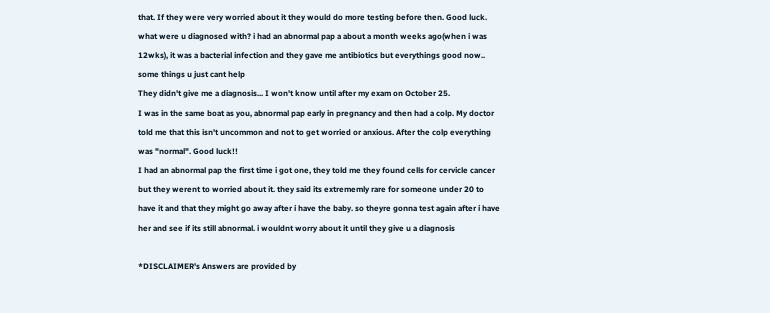that. If they were very worried about it they would do more testing before then. Good luck.
what were u diagnosed with? i had an abnormal pap a about a month weeks ago(when i was 12wks), it was a bacterial infection and they gave me antibiotics but everythings good now.. some things u just cant help
They didn't give me a diagnosis... I won't know until after my exam on October 25.
I was in the same boat as you, abnormal pap early in pregnancy and then had a colp. My doctor told me that this isn't uncommon and not to get worried or anxious. After the colp everything was "normal". Good luck!!
I had an abnormal pap the first time i got one, they told me they found cells for cervicle cancer but they werent to worried about it. they said its extrememly rare for someone under 20 to have it and that they might go away after i have the baby. so theyre gonna test again after i have her and see if its still abnormal. i wouldnt worry about it until they give u a diagnosis

*DISCLAIMER's Answers are provided by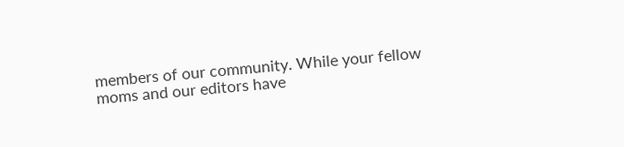members of our community. While your fellow moms and our editors have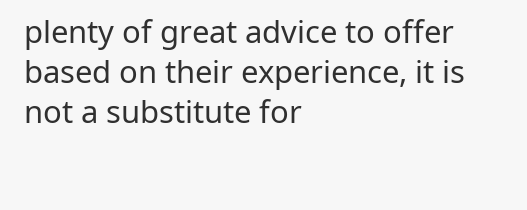plenty of great advice to offer based on their experience, it is not a substitute for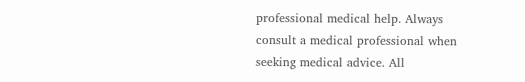professional medical help. Always consult a medical professional when seeking medical advice. All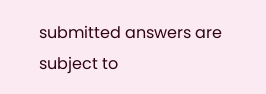submitted answers are subject to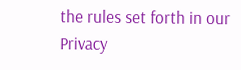the rules set forth in our Privacy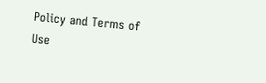Policy and Terms of Use